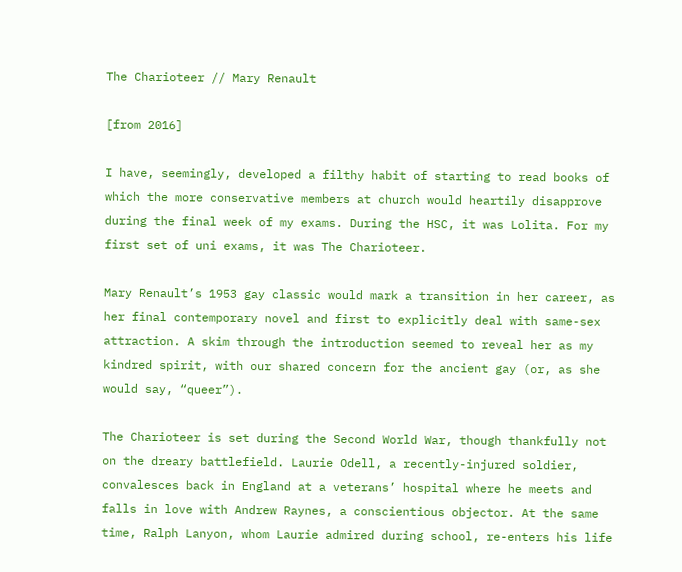The Charioteer // Mary Renault

[from 2016]

I have, seemingly, developed a filthy habit of starting to read books of which the more conservative members at church would heartily disapprove during the final week of my exams. During the HSC, it was Lolita. For my first set of uni exams, it was The Charioteer.

Mary Renault’s 1953 gay classic would mark a transition in her career, as her final contemporary novel and first to explicitly deal with same-sex attraction. A skim through the introduction seemed to reveal her as my kindred spirit, with our shared concern for the ancient gay (or, as she would say, “queer”).

The Charioteer is set during the Second World War, though thankfully not on the dreary battlefield. Laurie Odell, a recently-injured soldier, convalesces back in England at a veterans’ hospital where he meets and falls in love with Andrew Raynes, a conscientious objector. At the same time, Ralph Lanyon, whom Laurie admired during school, re-enters his life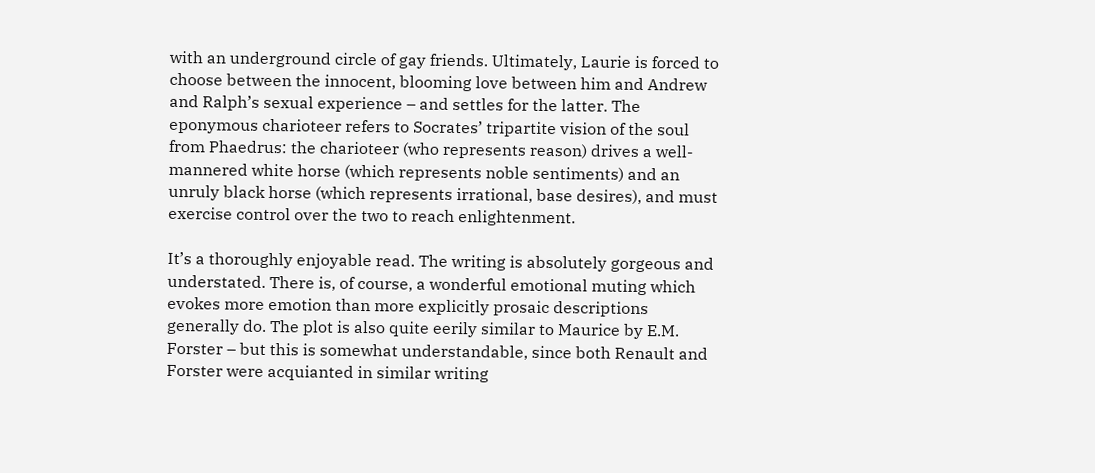with an underground circle of gay friends. Ultimately, Laurie is forced to choose between the innocent, blooming love between him and Andrew and Ralph’s sexual experience – and settles for the latter. The eponymous charioteer refers to Socrates’ tripartite vision of the soul from Phaedrus: the charioteer (who represents reason) drives a well-mannered white horse (which represents noble sentiments) and an unruly black horse (which represents irrational, base desires), and must exercise control over the two to reach enlightenment.

It’s a thoroughly enjoyable read. The writing is absolutely gorgeous and understated. There is, of course, a wonderful emotional muting which evokes more emotion than more explicitly prosaic descriptions generally do. The plot is also quite eerily similar to Maurice by E.M. Forster – but this is somewhat understandable, since both Renault and Forster were acquianted in similar writing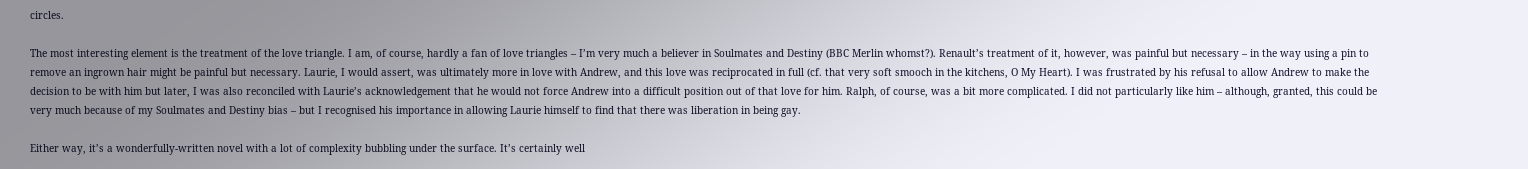circles.

The most interesting element is the treatment of the love triangle. I am, of course, hardly a fan of love triangles – I’m very much a believer in Soulmates and Destiny (BBC Merlin whomst?). Renault’s treatment of it, however, was painful but necessary – in the way using a pin to remove an ingrown hair might be painful but necessary. Laurie, I would assert, was ultimately more in love with Andrew, and this love was reciprocated in full (cf. that very soft smooch in the kitchens, O My Heart). I was frustrated by his refusal to allow Andrew to make the decision to be with him but later, I was also reconciled with Laurie’s acknowledgement that he would not force Andrew into a difficult position out of that love for him. Ralph, of course, was a bit more complicated. I did not particularly like him – although, granted, this could be very much because of my Soulmates and Destiny bias – but I recognised his importance in allowing Laurie himself to find that there was liberation in being gay.

Either way, it’s a wonderfully-written novel with a lot of complexity bubbling under the surface. It’s certainly well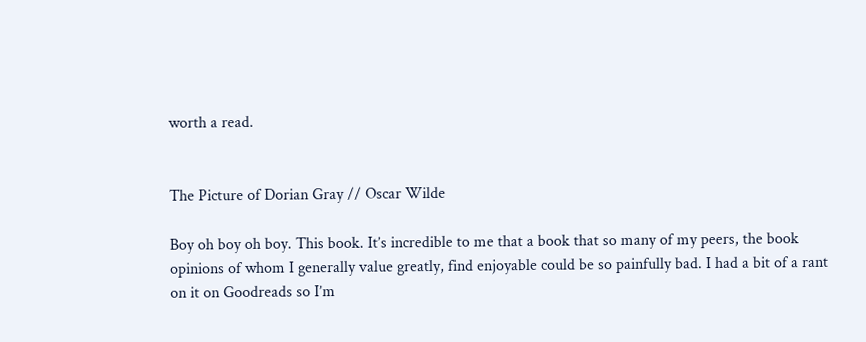worth a read.


The Picture of Dorian Gray // Oscar Wilde

Boy oh boy oh boy. This book. It’s incredible to me that a book that so many of my peers, the book opinions of whom I generally value greatly, find enjoyable could be so painfully bad. I had a bit of a rant on it on Goodreads so I’m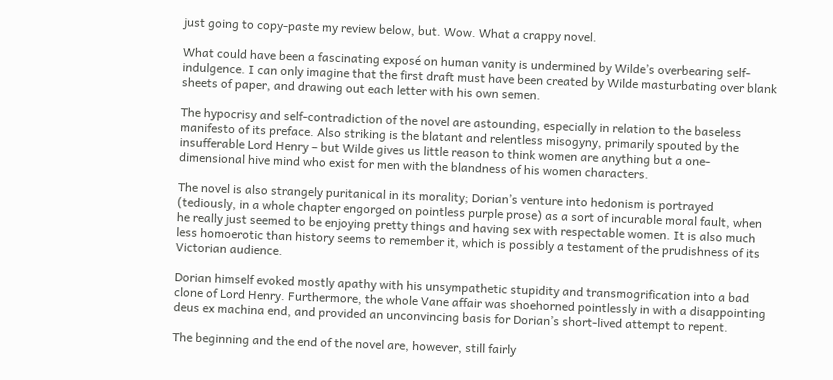just going to copy-paste my review below, but. Wow. What a crappy novel.

What could have been a fascinating exposé on human vanity is undermined by Wilde’s overbearing self-indulgence. I can only imagine that the first draft must have been created by Wilde masturbating over blank sheets of paper, and drawing out each letter with his own semen.

The hypocrisy and self-contradiction of the novel are astounding, especially in relation to the baseless manifesto of its preface. Also striking is the blatant and relentless misogyny, primarily spouted by the insufferable Lord Henry – but Wilde gives us little reason to think women are anything but a one-dimensional hive mind who exist for men with the blandness of his women characters.

The novel is also strangely puritanical in its morality; Dorian’s venture into hedonism is portrayed (tediously, in a whole chapter engorged on pointless purple prose) as a sort of incurable moral fault, when he really just seemed to be enjoying pretty things and having sex with respectable women. It is also much less homoerotic than history seems to remember it, which is possibly a testament of the prudishness of its Victorian audience.

Dorian himself evoked mostly apathy with his unsympathetic stupidity and transmogrification into a bad clone of Lord Henry. Furthermore, the whole Vane affair was shoehorned pointlessly in with a disappointing deus ex machina end, and provided an unconvincing basis for Dorian’s short-lived attempt to repent.

The beginning and the end of the novel are, however, still fairly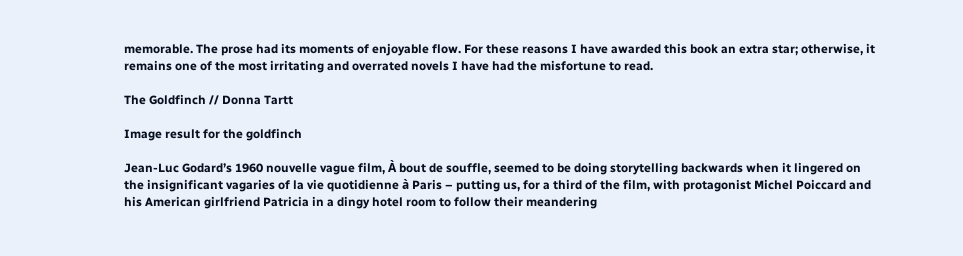memorable. The prose had its moments of enjoyable flow. For these reasons I have awarded this book an extra star; otherwise, it remains one of the most irritating and overrated novels I have had the misfortune to read.

The Goldfinch // Donna Tartt

Image result for the goldfinch

Jean-Luc Godard’s 1960 nouvelle vague film, À bout de souffle, seemed to be doing storytelling backwards when it lingered on the insignificant vagaries of la vie quotidienne à Paris – putting us, for a third of the film, with protagonist Michel Poiccard and his American girlfriend Patricia in a dingy hotel room to follow their meandering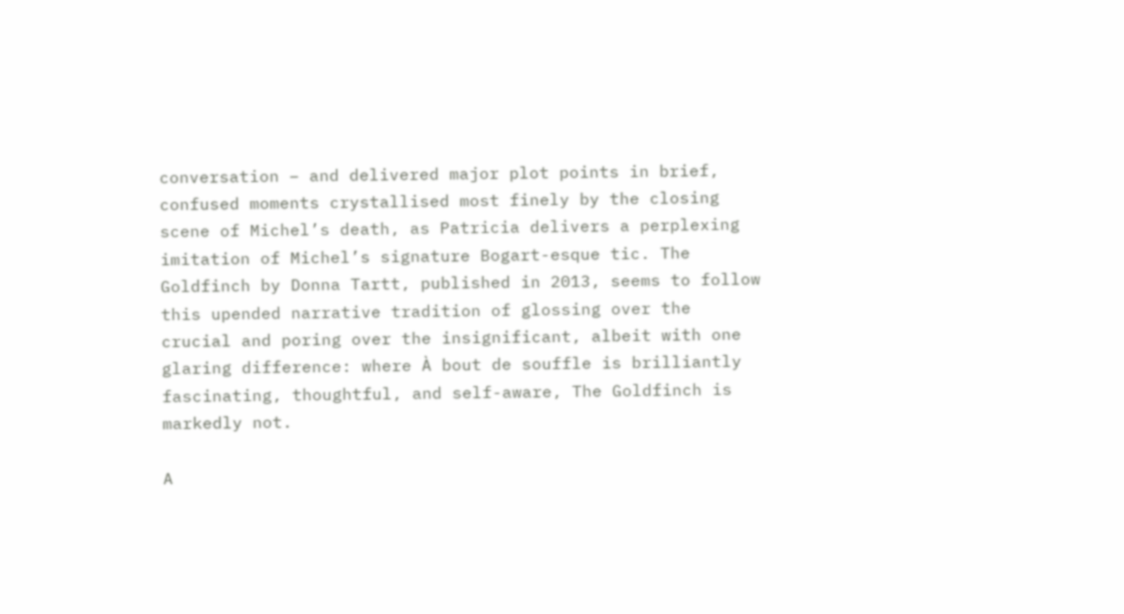conversation – and delivered major plot points in brief, confused moments crystallised most finely by the closing scene of Michel’s death, as Patricia delivers a perplexing imitation of Michel’s signature Bogart-esque tic. The Goldfinch by Donna Tartt, published in 2013, seems to follow this upended narrative tradition of glossing over the crucial and poring over the insignificant, albeit with one glaring difference: where À bout de souffle is brilliantly fascinating, thoughtful, and self-aware, The Goldfinch is markedly not.

A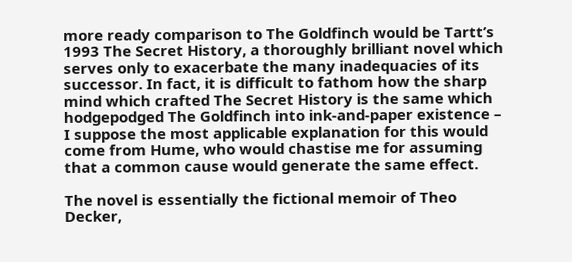more ready comparison to The Goldfinch would be Tartt’s 1993 The Secret History, a thoroughly brilliant novel which serves only to exacerbate the many inadequacies of its successor. In fact, it is difficult to fathom how the sharp mind which crafted The Secret History is the same which hodgepodged The Goldfinch into ink-and-paper existence – I suppose the most applicable explanation for this would come from Hume, who would chastise me for assuming that a common cause would generate the same effect.

The novel is essentially the fictional memoir of Theo Decker,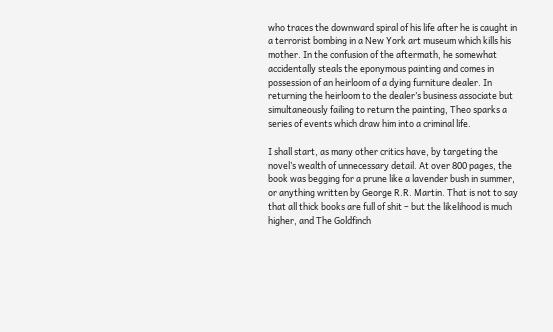who traces the downward spiral of his life after he is caught in a terrorist bombing in a New York art museum which kills his mother. In the confusion of the aftermath, he somewhat accidentally steals the eponymous painting and comes in possession of an heirloom of a dying furniture dealer. In returning the heirloom to the dealer’s business associate but simultaneously failing to return the painting, Theo sparks a series of events which draw him into a criminal life.

I shall start, as many other critics have, by targeting the novel’s wealth of unnecessary detail. At over 800 pages, the book was begging for a prune like a lavender bush in summer, or anything written by George R.R. Martin. That is not to say that all thick books are full of shit – but the likelihood is much higher, and The Goldfinch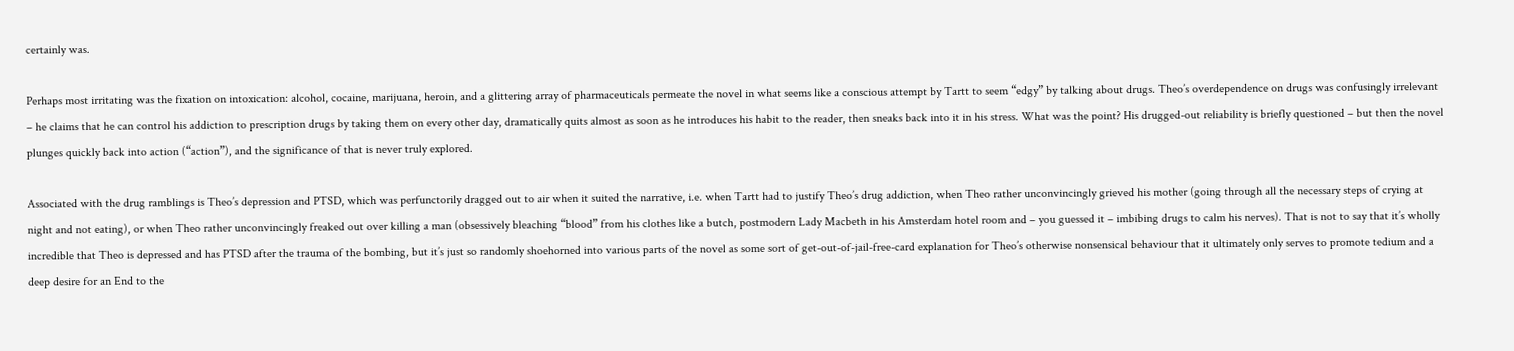certainly was.

Perhaps most irritating was the fixation on intoxication: alcohol, cocaine, marijuana, heroin, and a glittering array of pharmaceuticals permeate the novel in what seems like a conscious attempt by Tartt to seem “edgy” by talking about drugs. Theo’s overdependence on drugs was confusingly irrelevant – he claims that he can control his addiction to prescription drugs by taking them on every other day, dramatically quits almost as soon as he introduces his habit to the reader, then sneaks back into it in his stress. What was the point? His drugged-out reliability is briefly questioned – but then the novel plunges quickly back into action (“action”), and the significance of that is never truly explored.

Associated with the drug ramblings is Theo’s depression and PTSD, which was perfunctorily dragged out to air when it suited the narrative, i.e. when Tartt had to justify Theo’s drug addiction, when Theo rather unconvincingly grieved his mother (going through all the necessary steps of crying at night and not eating), or when Theo rather unconvincingly freaked out over killing a man (obsessively bleaching “blood” from his clothes like a butch, postmodern Lady Macbeth in his Amsterdam hotel room and – you guessed it – imbibing drugs to calm his nerves). That is not to say that it’s wholly incredible that Theo is depressed and has PTSD after the trauma of the bombing, but it’s just so randomly shoehorned into various parts of the novel as some sort of get-out-of-jail-free-card explanation for Theo’s otherwise nonsensical behaviour that it ultimately only serves to promote tedium and a deep desire for an End to the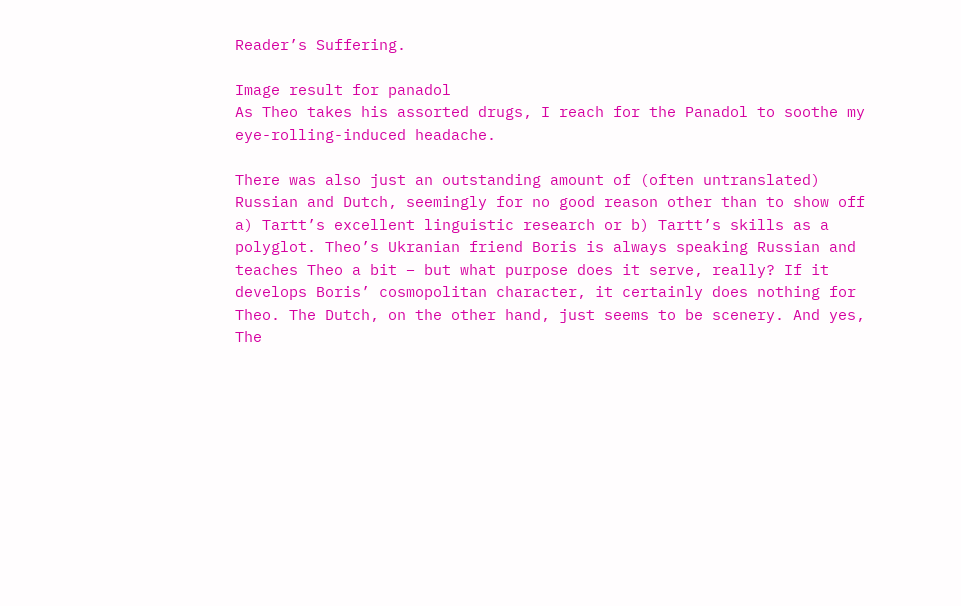Reader’s Suffering.

Image result for panadol
As Theo takes his assorted drugs, I reach for the Panadol to soothe my eye-rolling-induced headache.

There was also just an outstanding amount of (often untranslated) Russian and Dutch, seemingly for no good reason other than to show off a) Tartt’s excellent linguistic research or b) Tartt’s skills as a polyglot. Theo’s Ukranian friend Boris is always speaking Russian and teaches Theo a bit – but what purpose does it serve, really? If it develops Boris’ cosmopolitan character, it certainly does nothing for Theo. The Dutch, on the other hand, just seems to be scenery. And yes, The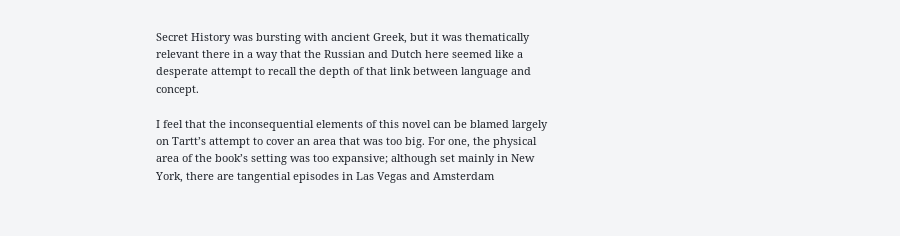Secret History was bursting with ancient Greek, but it was thematically relevant there in a way that the Russian and Dutch here seemed like a desperate attempt to recall the depth of that link between language and concept.

I feel that the inconsequential elements of this novel can be blamed largely on Tartt’s attempt to cover an area that was too big. For one, the physical area of the book’s setting was too expansive; although set mainly in New York, there are tangential episodes in Las Vegas and Amsterdam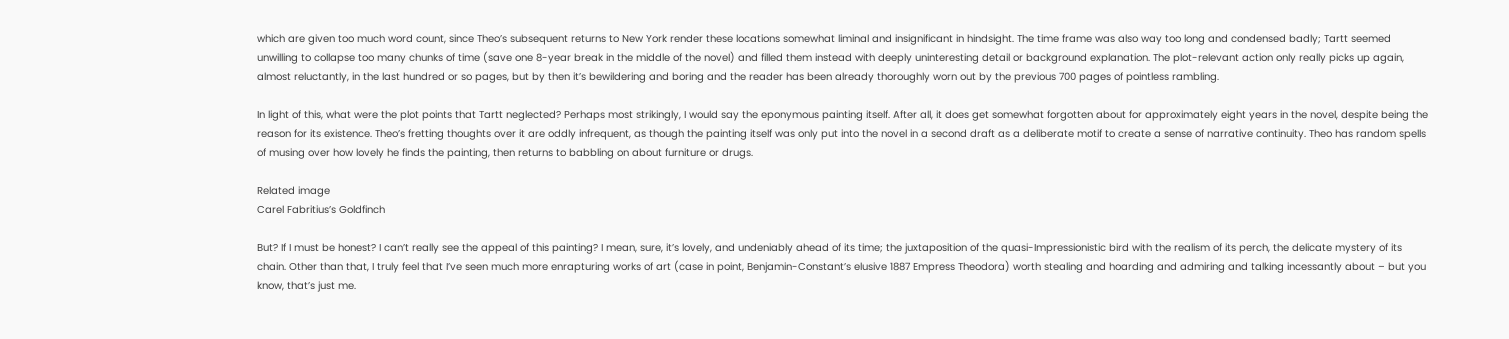which are given too much word count, since Theo’s subsequent returns to New York render these locations somewhat liminal and insignificant in hindsight. The time frame was also way too long and condensed badly; Tartt seemed unwilling to collapse too many chunks of time (save one 8-year break in the middle of the novel) and filled them instead with deeply uninteresting detail or background explanation. The plot-relevant action only really picks up again, almost reluctantly, in the last hundred or so pages, but by then it’s bewildering and boring and the reader has been already thoroughly worn out by the previous 700 pages of pointless rambling.

In light of this, what were the plot points that Tartt neglected? Perhaps most strikingly, I would say the eponymous painting itself. After all, it does get somewhat forgotten about for approximately eight years in the novel, despite being the reason for its existence. Theo’s fretting thoughts over it are oddly infrequent, as though the painting itself was only put into the novel in a second draft as a deliberate motif to create a sense of narrative continuity. Theo has random spells of musing over how lovely he finds the painting, then returns to babbling on about furniture or drugs.

Related image
Carel Fabritius’s Goldfinch

But? If I must be honest? I can’t really see the appeal of this painting? I mean, sure, it’s lovely, and undeniably ahead of its time; the juxtaposition of the quasi-Impressionistic bird with the realism of its perch, the delicate mystery of its chain. Other than that, I truly feel that I’ve seen much more enrapturing works of art (case in point, Benjamin-Constant’s elusive 1887 Empress Theodora) worth stealing and hoarding and admiring and talking incessantly about – but you know, that’s just me.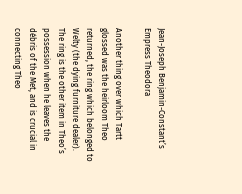Jean-Joseph Benjamin-Constant’s Empress Theodora

Another thing over which Tartt glossed was the heirloom Theo returned, the ring which belonged to Welty (the dying furniture dealer). The ring is the other item in Theo’s possession when he leaves the débris of the Met, and is crucial in connecting Theo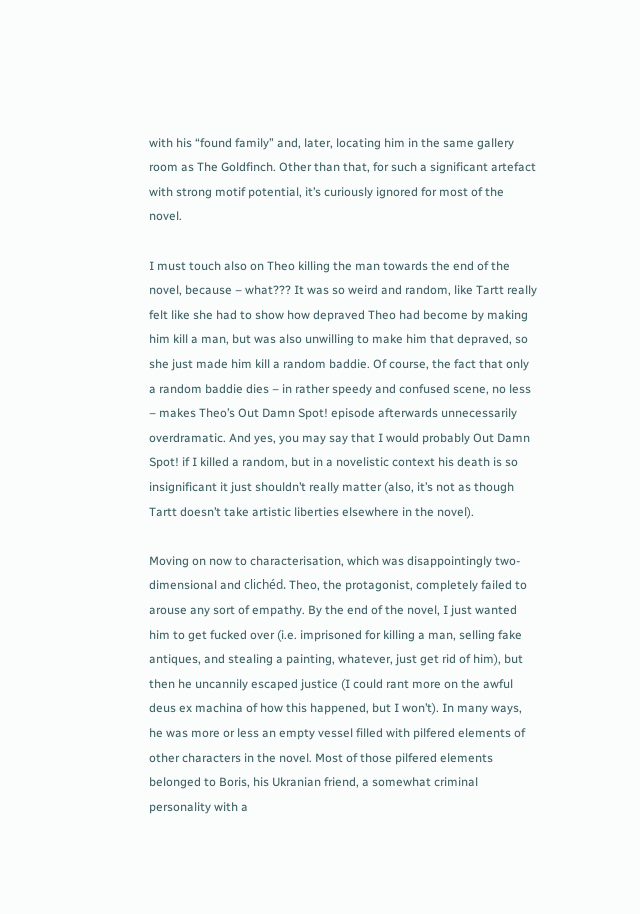with his “found family” and, later, locating him in the same gallery room as The Goldfinch. Other than that, for such a significant artefact with strong motif potential, it’s curiously ignored for most of the novel.

I must touch also on Theo killing the man towards the end of the novel, because – what??? It was so weird and random, like Tartt really felt like she had to show how depraved Theo had become by making him kill a man, but was also unwilling to make him that depraved, so she just made him kill a random baddie. Of course, the fact that only a random baddie dies – in rather speedy and confused scene, no less – makes Theo’s Out Damn Spot! episode afterwards unnecessarily overdramatic. And yes, you may say that I would probably Out Damn Spot! if I killed a random, but in a novelistic context his death is so insignificant it just shouldn’t really matter (also, it’s not as though Tartt doesn’t take artistic liberties elsewhere in the novel).

Moving on now to characterisation, which was disappointingly two-dimensional and clichéd. Theo, the protagonist, completely failed to arouse any sort of empathy. By the end of the novel, I just wanted him to get fucked over (i.e. imprisoned for killing a man, selling fake antiques, and stealing a painting, whatever, just get rid of him), but then he uncannily escaped justice (I could rant more on the awful deus ex machina of how this happened, but I won’t). In many ways, he was more or less an empty vessel filled with pilfered elements of other characters in the novel. Most of those pilfered elements belonged to Boris, his Ukranian friend, a somewhat criminal personality with a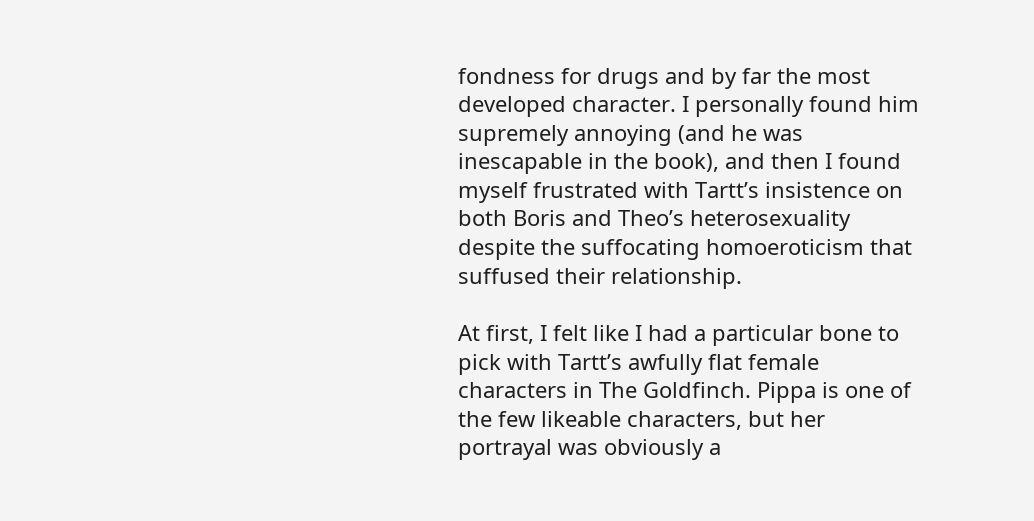fondness for drugs and by far the most developed character. I personally found him supremely annoying (and he was inescapable in the book), and then I found myself frustrated with Tartt’s insistence on both Boris and Theo’s heterosexuality despite the suffocating homoeroticism that suffused their relationship.

At first, I felt like I had a particular bone to pick with Tartt’s awfully flat female characters in The Goldfinch. Pippa is one of the few likeable characters, but her portrayal was obviously a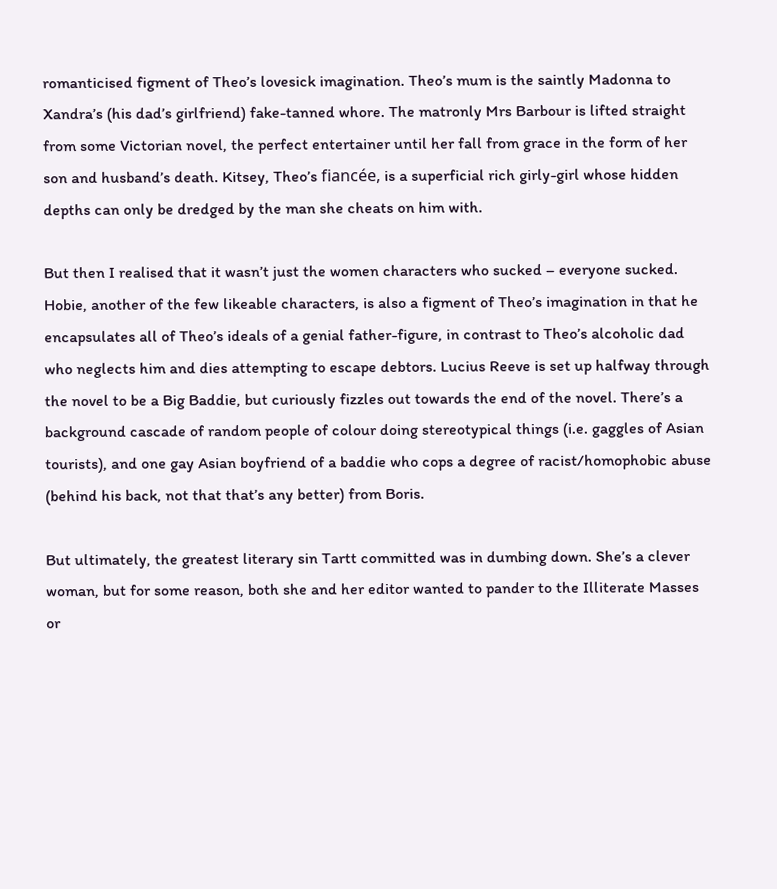romanticised figment of Theo’s lovesick imagination. Theo’s mum is the saintly Madonna to Xandra’s (his dad’s girlfriend) fake-tanned whore. The matronly Mrs Barbour is lifted straight from some Victorian novel, the perfect entertainer until her fall from grace in the form of her son and husband’s death. Kitsey, Theo’s fiancée, is a superficial rich girly-girl whose hidden depths can only be dredged by the man she cheats on him with.

But then I realised that it wasn’t just the women characters who sucked – everyone sucked. Hobie, another of the few likeable characters, is also a figment of Theo’s imagination in that he encapsulates all of Theo’s ideals of a genial father-figure, in contrast to Theo’s alcoholic dad who neglects him and dies attempting to escape debtors. Lucius Reeve is set up halfway through the novel to be a Big Baddie, but curiously fizzles out towards the end of the novel. There’s a background cascade of random people of colour doing stereotypical things (i.e. gaggles of Asian tourists), and one gay Asian boyfriend of a baddie who cops a degree of racist/homophobic abuse (behind his back, not that that’s any better) from Boris.

But ultimately, the greatest literary sin Tartt committed was in dumbing down. She’s a clever woman, but for some reason, both she and her editor wanted to pander to the Illiterate Masses or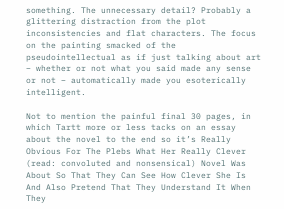something. The unnecessary detail? Probably a glittering distraction from the plot inconsistencies and flat characters. The focus on the painting smacked of the pseudointellectual as if just talking about art – whether or not what you said made any sense or not – automatically made you esoterically intelligent.

Not to mention the painful final 30 pages, in which Tartt more or less tacks on an essay about the novel to the end so it’s Really Obvious For The Plebs What Her Really Clever (read: convoluted and nonsensical) Novel Was About So That They Can See How Clever She Is And Also Pretend That They Understand It When They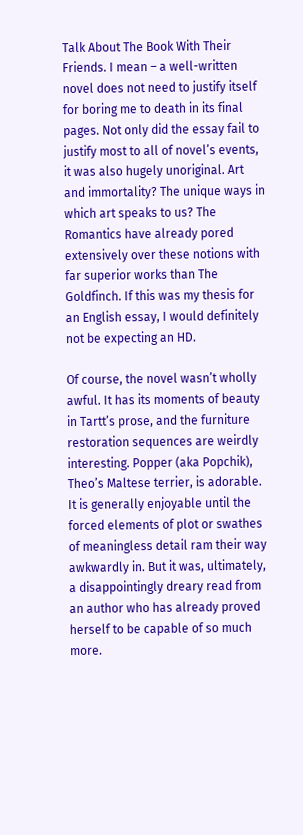Talk About The Book With Their Friends. I mean – a well-written novel does not need to justify itself for boring me to death in its final pages. Not only did the essay fail to justify most to all of novel’s events, it was also hugely unoriginal. Art and immortality? The unique ways in which art speaks to us? The Romantics have already pored extensively over these notions with far superior works than The Goldfinch. If this was my thesis for an English essay, I would definitely not be expecting an HD.

Of course, the novel wasn’t wholly awful. It has its moments of beauty in Tartt’s prose, and the furniture restoration sequences are weirdly interesting. Popper (aka Popchik), Theo’s Maltese terrier, is adorable. It is generally enjoyable until the forced elements of plot or swathes of meaningless detail ram their way awkwardly in. But it was, ultimately, a disappointingly dreary read from an author who has already proved herself to be capable of so much more.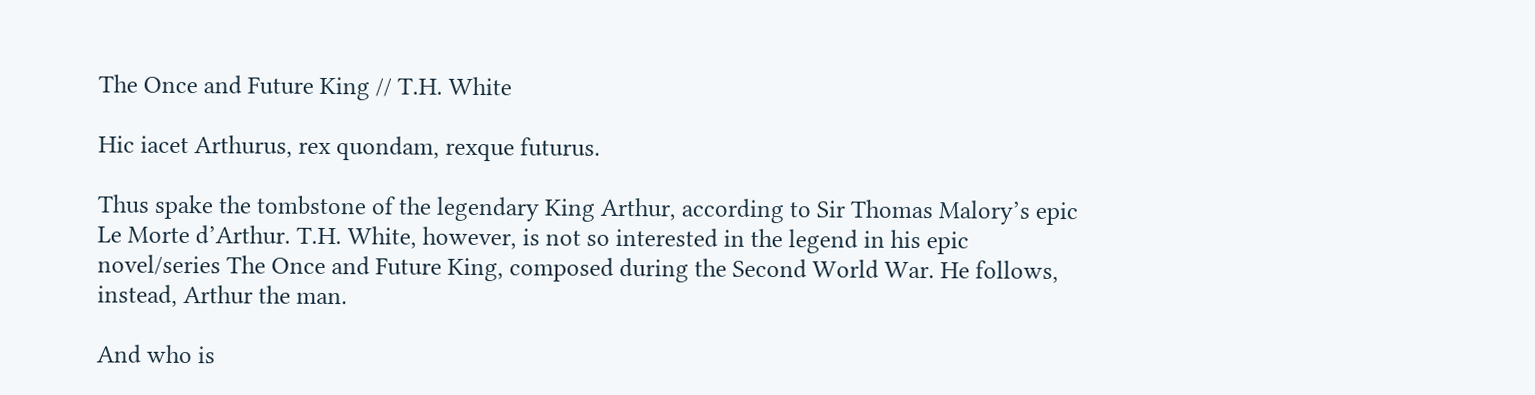The Once and Future King // T.H. White

Hic iacet Arthurus, rex quondam, rexque futurus.

Thus spake the tombstone of the legendary King Arthur, according to Sir Thomas Malory’s epic Le Morte d’Arthur. T.H. White, however, is not so interested in the legend in his epic novel/series The Once and Future King, composed during the Second World War. He follows, instead, Arthur the man.

And who is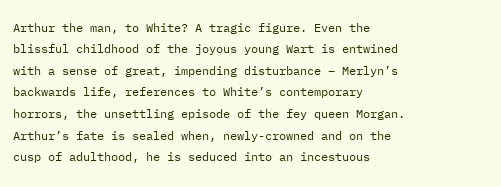Arthur the man, to White? A tragic figure. Even the blissful childhood of the joyous young Wart is entwined with a sense of great, impending disturbance – Merlyn’s backwards life, references to White’s contemporary horrors, the unsettling episode of the fey queen Morgan. Arthur’s fate is sealed when, newly-crowned and on the cusp of adulthood, he is seduced into an incestuous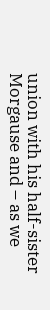union with his half-sister Morgause and – as we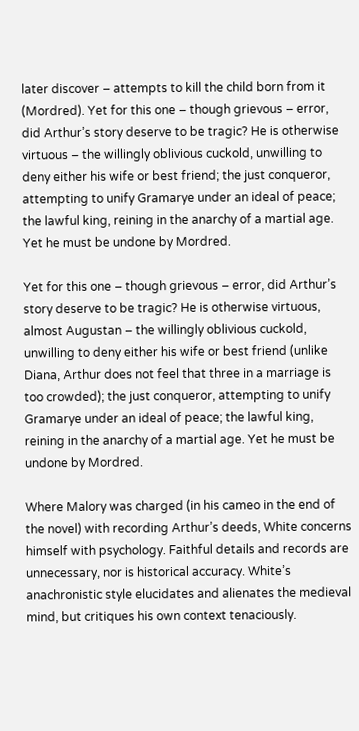later discover – attempts to kill the child born from it (Mordred). Yet for this one – though grievous – error, did Arthur’s story deserve to be tragic? He is otherwise virtuous – the willingly oblivious cuckold, unwilling to deny either his wife or best friend; the just conqueror, attempting to unify Gramarye under an ideal of peace; the lawful king, reining in the anarchy of a martial age. Yet he must be undone by Mordred.

Yet for this one – though grievous – error, did Arthur’s story deserve to be tragic? He is otherwise virtuous, almost Augustan – the willingly oblivious cuckold, unwilling to deny either his wife or best friend (unlike Diana, Arthur does not feel that three in a marriage is too crowded); the just conqueror, attempting to unify Gramarye under an ideal of peace; the lawful king, reining in the anarchy of a martial age. Yet he must be undone by Mordred.

Where Malory was charged (in his cameo in the end of the novel) with recording Arthur’s deeds, White concerns himself with psychology. Faithful details and records are unnecessary, nor is historical accuracy. White’s anachronistic style elucidates and alienates the medieval mind, but critiques his own context tenaciously.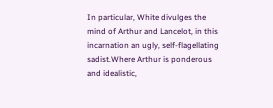In particular, White divulges the mind of Arthur and Lancelot, in this incarnation an ugly, self-flagellating sadist.Where Arthur is ponderous and idealistic,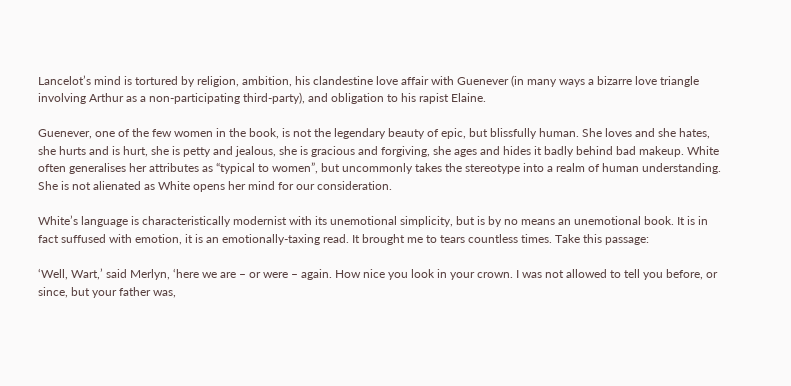Lancelot’s mind is tortured by religion, ambition, his clandestine love affair with Guenever (in many ways a bizarre love triangle involving Arthur as a non-participating third-party), and obligation to his rapist Elaine.

Guenever, one of the few women in the book, is not the legendary beauty of epic, but blissfully human. She loves and she hates, she hurts and is hurt, she is petty and jealous, she is gracious and forgiving, she ages and hides it badly behind bad makeup. White often generalises her attributes as “typical to women”, but uncommonly takes the stereotype into a realm of human understanding. She is not alienated as White opens her mind for our consideration.

White’s language is characteristically modernist with its unemotional simplicity, but is by no means an unemotional book. It is in fact suffused with emotion, it is an emotionally-taxing read. It brought me to tears countless times. Take this passage:

‘Well, Wart,’ said Merlyn, ‘here we are – or were – again. How nice you look in your crown. I was not allowed to tell you before, or since, but your father was,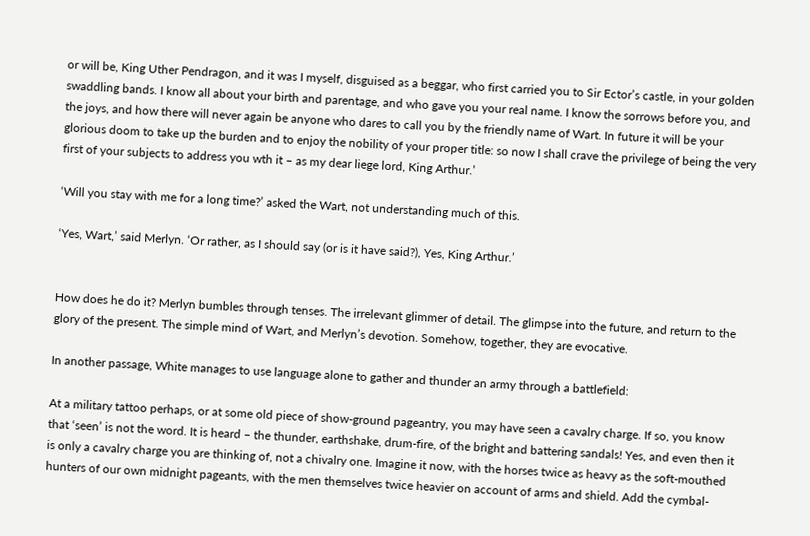or will be, King Uther Pendragon, and it was I myself, disguised as a beggar, who first carried you to Sir Ector’s castle, in your golden swaddling bands. I know all about your birth and parentage, and who gave you your real name. I know the sorrows before you, and the joys, and how there will never again be anyone who dares to call you by the friendly name of Wart. In future it will be your glorious doom to take up the burden and to enjoy the nobility of your proper title: so now I shall crave the privilege of being the very first of your subjects to address you wth it – as my dear liege lord, King Arthur.’

‘Will you stay with me for a long time?’ asked the Wart, not understanding much of this.

‘Yes, Wart,’ said Merlyn. ‘Or rather, as I should say (or is it have said?), Yes, King Arthur.’


How does he do it? Merlyn bumbles through tenses. The irrelevant glimmer of detail. The glimpse into the future, and return to the glory of the present. The simple mind of Wart, and Merlyn’s devotion. Somehow, together, they are evocative.

In another passage, White manages to use language alone to gather and thunder an army through a battlefield:

At a military tattoo perhaps, or at some old piece of show-ground pageantry, you may have seen a cavalry charge. If so, you know that ‘seen’ is not the word. It is heard – the thunder, earthshake, drum-fire, of the bright and battering sandals! Yes, and even then it is only a cavalry charge you are thinking of, not a chivalry one. Imagine it now, with the horses twice as heavy as the soft-mouthed hunters of our own midnight pageants, with the men themselves twice heavier on account of arms and shield. Add the cymbal-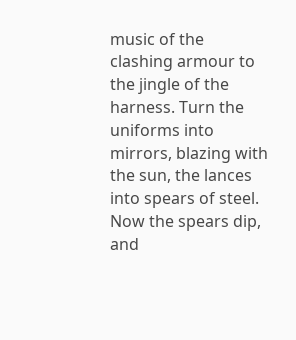music of the clashing armour to the jingle of the harness. Turn the uniforms into mirrors, blazing with the sun, the lances into spears of steel. Now the spears dip, and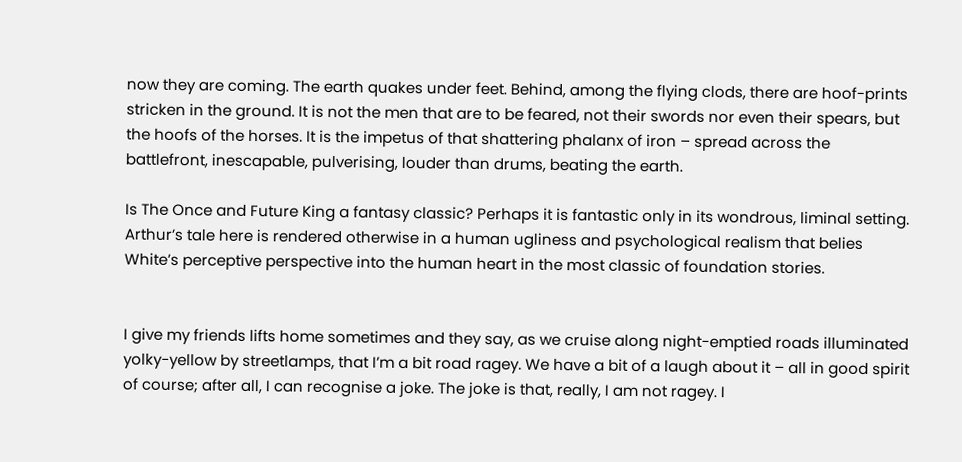now they are coming. The earth quakes under feet. Behind, among the flying clods, there are hoof-prints stricken in the ground. It is not the men that are to be feared, not their swords nor even their spears, but the hoofs of the horses. It is the impetus of that shattering phalanx of iron – spread across the battlefront, inescapable, pulverising, louder than drums, beating the earth.

Is The Once and Future King a fantasy classic? Perhaps it is fantastic only in its wondrous, liminal setting. Arthur’s tale here is rendered otherwise in a human ugliness and psychological realism that belies White’s perceptive perspective into the human heart in the most classic of foundation stories.


I give my friends lifts home sometimes and they say, as we cruise along night-emptied roads illuminated yolky-yellow by streetlamps, that I’m a bit road ragey. We have a bit of a laugh about it – all in good spirit of course; after all, I can recognise a joke. The joke is that, really, I am not ragey. I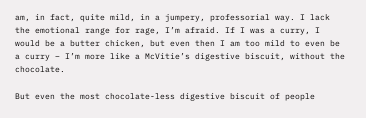am, in fact, quite mild, in a jumpery, professorial way. I lack the emotional range for rage, I’m afraid. If I was a curry, I would be a butter chicken, but even then I am too mild to even be a curry – I’m more like a McVitie’s digestive biscuit, without the chocolate.

But even the most chocolate-less digestive biscuit of people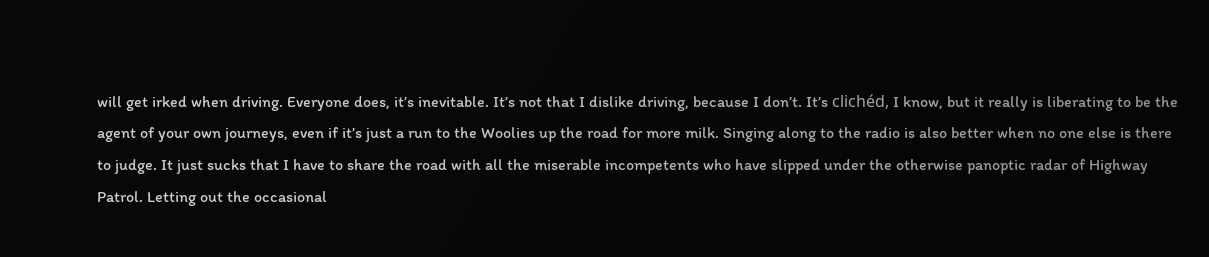will get irked when driving. Everyone does, it’s inevitable. It’s not that I dislike driving, because I don’t. It’s clichéd, I know, but it really is liberating to be the agent of your own journeys, even if it’s just a run to the Woolies up the road for more milk. Singing along to the radio is also better when no one else is there to judge. It just sucks that I have to share the road with all the miserable incompetents who have slipped under the otherwise panoptic radar of Highway Patrol. Letting out the occasional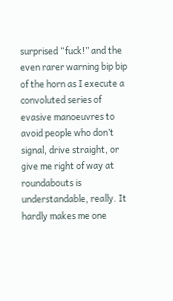surprised “fuck!” and the even rarer warning bip bip of the horn as I execute a convoluted series of evasive manoeuvres to avoid people who don’t signal, drive straight, or give me right of way at roundabouts is understandable, really. It hardly makes me one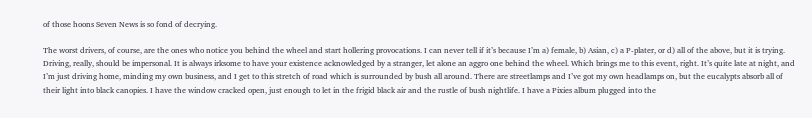of those hoons Seven News is so fond of decrying.

The worst drivers, of course, are the ones who notice you behind the wheel and start hollering provocations. I can never tell if it’s because I’m a) female, b) Asian, c) a P-plater, or d) all of the above, but it is trying. Driving, really, should be impersonal. It is always irksome to have your existence acknowledged by a stranger, let alone an aggro one behind the wheel. Which brings me to this event, right. It’s quite late at night, and I’m just driving home, minding my own business, and I get to this stretch of road which is surrounded by bush all around. There are streetlamps and I’ve got my own headlamps on, but the eucalypts absorb all of their light into black canopies. I have the window cracked open, just enough to let in the frigid black air and the rustle of bush nightlife. I have a Pixies album plugged into the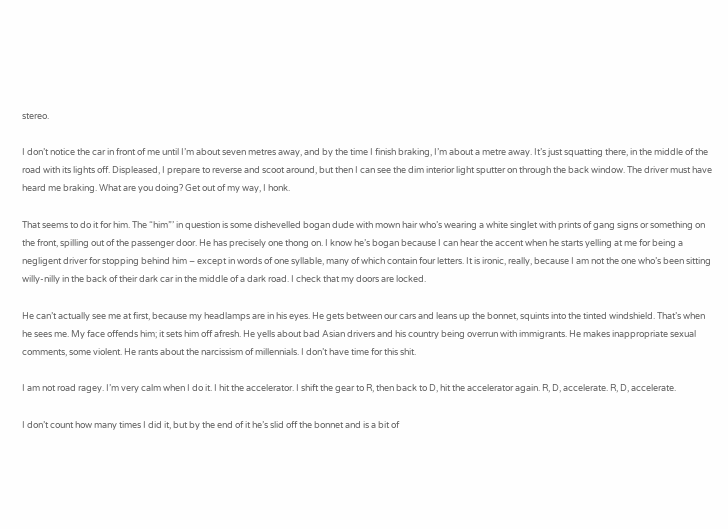stereo.

I don’t notice the car in front of me until I’m about seven metres away, and by the time I finish braking, I’m about a metre away. It’s just squatting there, in the middle of the road with its lights off. Displeased, I prepare to reverse and scoot around, but then I can see the dim interior light sputter on through the back window. The driver must have heard me braking. What are you doing? Get out of my way, I honk.

That seems to do it for him. The “him”’ in question is some dishevelled bogan dude with mown hair who’s wearing a white singlet with prints of gang signs or something on the front, spilling out of the passenger door. He has precisely one thong on. I know he’s bogan because I can hear the accent when he starts yelling at me for being a negligent driver for stopping behind him – except in words of one syllable, many of which contain four letters. It is ironic, really, because I am not the one who’s been sitting willy-nilly in the back of their dark car in the middle of a dark road. I check that my doors are locked.

He can’t actually see me at first, because my headlamps are in his eyes. He gets between our cars and leans up the bonnet, squints into the tinted windshield. That’s when he sees me. My face offends him; it sets him off afresh. He yells about bad Asian drivers and his country being overrun with immigrants. He makes inappropriate sexual comments, some violent. He rants about the narcissism of millennials. I don’t have time for this shit.

I am not road ragey. I’m very calm when I do it. I hit the accelerator. I shift the gear to R, then back to D, hit the accelerator again. R, D, accelerate. R, D, accelerate.

I don’t count how many times I did it, but by the end of it he’s slid off the bonnet and is a bit of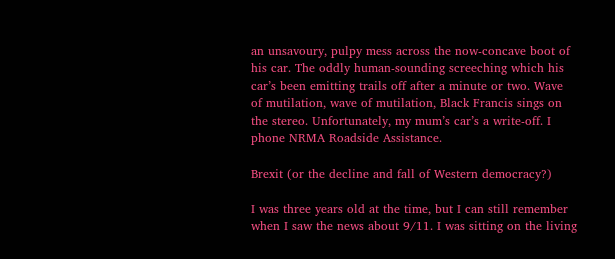an unsavoury, pulpy mess across the now-concave boot of his car. The oddly human-sounding screeching which his car’s been emitting trails off after a minute or two. Wave of mutilation, wave of mutilation, Black Francis sings on the stereo. Unfortunately, my mum’s car’s a write-off. I phone NRMA Roadside Assistance.

Brexit (or the decline and fall of Western democracy?)

I was three years old at the time, but I can still remember when I saw the news about 9/11. I was sitting on the living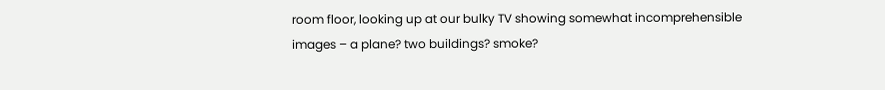room floor, looking up at our bulky TV showing somewhat incomprehensible images – a plane? two buildings? smoke?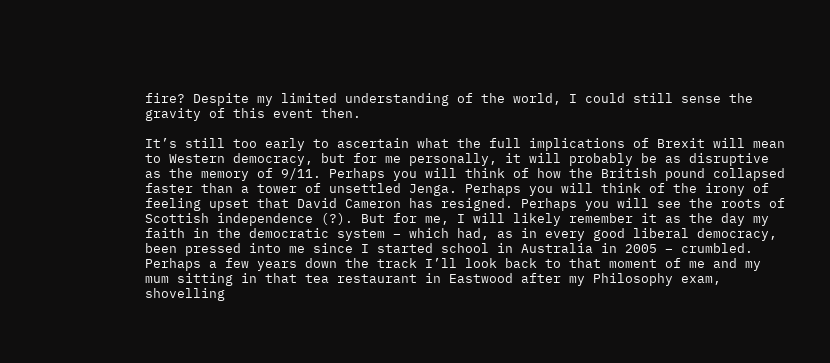fire? Despite my limited understanding of the world, I could still sense the gravity of this event then.

It’s still too early to ascertain what the full implications of Brexit will mean to Western democracy, but for me personally, it will probably be as disruptive as the memory of 9/11. Perhaps you will think of how the British pound collapsed faster than a tower of unsettled Jenga. Perhaps you will think of the irony of feeling upset that David Cameron has resigned. Perhaps you will see the roots of Scottish independence (?). But for me, I will likely remember it as the day my faith in the democratic system – which had, as in every good liberal democracy, been pressed into me since I started school in Australia in 2005 – crumbled. Perhaps a few years down the track I’ll look back to that moment of me and my mum sitting in that tea restaurant in Eastwood after my Philosophy exam, shovelling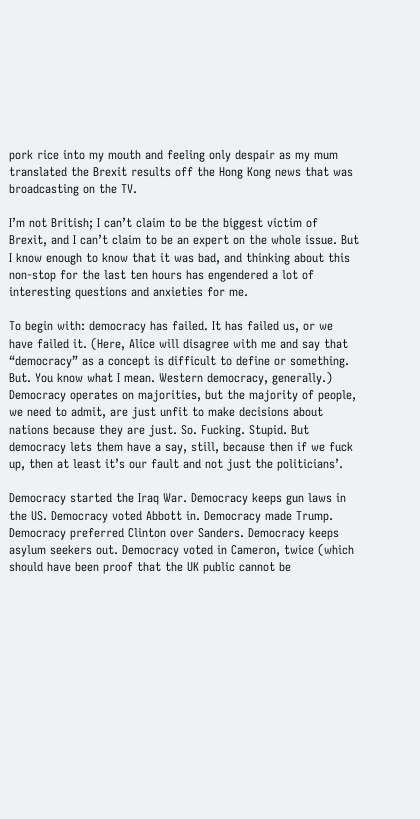pork rice into my mouth and feeling only despair as my mum translated the Brexit results off the Hong Kong news that was broadcasting on the TV.

I’m not British; I can’t claim to be the biggest victim of Brexit, and I can’t claim to be an expert on the whole issue. But I know enough to know that it was bad, and thinking about this non-stop for the last ten hours has engendered a lot of interesting questions and anxieties for me.

To begin with: democracy has failed. It has failed us, or we have failed it. (Here, Alice will disagree with me and say that “democracy” as a concept is difficult to define or something. But. You know what I mean. Western democracy, generally.) Democracy operates on majorities, but the majority of people, we need to admit, are just unfit to make decisions about nations because they are just. So. Fucking. Stupid. But democracy lets them have a say, still, because then if we fuck up, then at least it’s our fault and not just the politicians’.

Democracy started the Iraq War. Democracy keeps gun laws in the US. Democracy voted Abbott in. Democracy made Trump. Democracy preferred Clinton over Sanders. Democracy keeps asylum seekers out. Democracy voted in Cameron, twice (which should have been proof that the UK public cannot be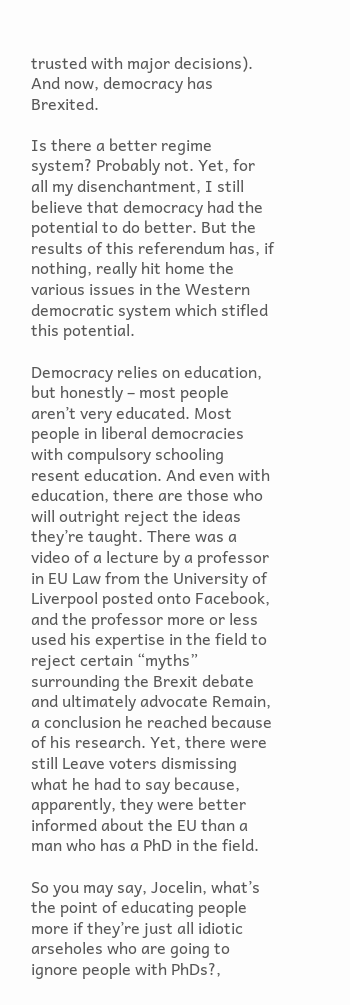trusted with major decisions). And now, democracy has Brexited.

Is there a better regime system? Probably not. Yet, for all my disenchantment, I still believe that democracy had the potential to do better. But the results of this referendum has, if nothing, really hit home the various issues in the Western democratic system which stifled this potential.

Democracy relies on education, but honestly – most people aren’t very educated. Most people in liberal democracies with compulsory schooling resent education. And even with education, there are those who will outright reject the ideas they’re taught. There was a video of a lecture by a professor in EU Law from the University of Liverpool posted onto Facebook, and the professor more or less used his expertise in the field to reject certain “myths” surrounding the Brexit debate and ultimately advocate Remain, a conclusion he reached because of his research. Yet, there were still Leave voters dismissing what he had to say because, apparently, they were better informed about the EU than a man who has a PhD in the field.

So you may say, Jocelin, what’s the point of educating people more if they’re just all idiotic arseholes who are going to ignore people with PhDs?,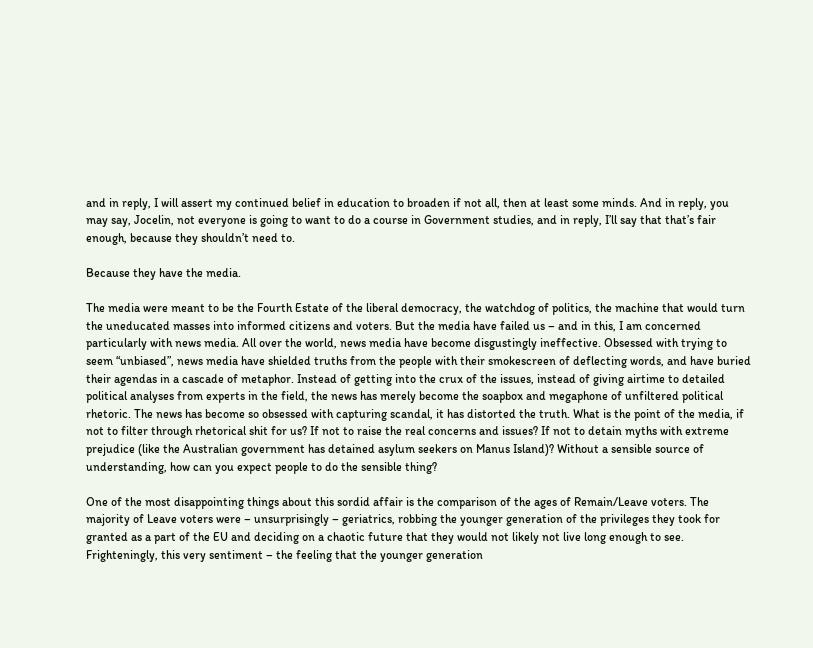and in reply, I will assert my continued belief in education to broaden if not all, then at least some minds. And in reply, you may say, Jocelin, not everyone is going to want to do a course in Government studies, and in reply, I’ll say that that’s fair enough, because they shouldn’t need to.

Because they have the media.

The media were meant to be the Fourth Estate of the liberal democracy, the watchdog of politics, the machine that would turn the uneducated masses into informed citizens and voters. But the media have failed us – and in this, I am concerned particularly with news media. All over the world, news media have become disgustingly ineffective. Obsessed with trying to seem “unbiased”, news media have shielded truths from the people with their smokescreen of deflecting words, and have buried their agendas in a cascade of metaphor. Instead of getting into the crux of the issues, instead of giving airtime to detailed political analyses from experts in the field, the news has merely become the soapbox and megaphone of unfiltered political rhetoric. The news has become so obsessed with capturing scandal, it has distorted the truth. What is the point of the media, if not to filter through rhetorical shit for us? If not to raise the real concerns and issues? If not to detain myths with extreme prejudice (like the Australian government has detained asylum seekers on Manus Island)? Without a sensible source of understanding, how can you expect people to do the sensible thing?

One of the most disappointing things about this sordid affair is the comparison of the ages of Remain/Leave voters. The majority of Leave voters were – unsurprisingly – geriatrics, robbing the younger generation of the privileges they took for granted as a part of the EU and deciding on a chaotic future that they would not likely not live long enough to see. Frighteningly, this very sentiment – the feeling that the younger generation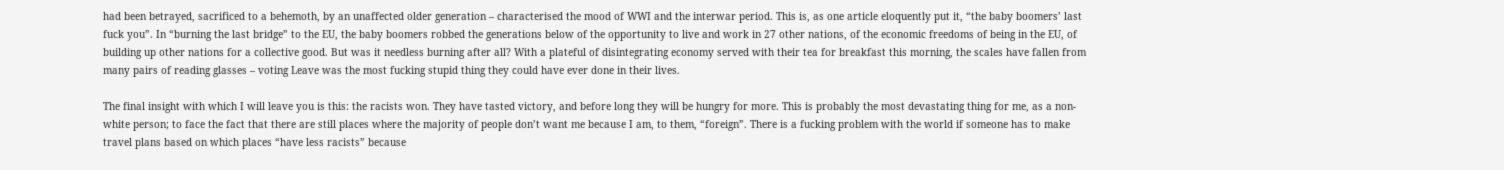had been betrayed, sacrificed to a behemoth, by an unaffected older generation – characterised the mood of WWI and the interwar period. This is, as one article eloquently put it, “the baby boomers’ last fuck you”. In “burning the last bridge” to the EU, the baby boomers robbed the generations below of the opportunity to live and work in 27 other nations, of the economic freedoms of being in the EU, of building up other nations for a collective good. But was it needless burning after all? With a plateful of disintegrating economy served with their tea for breakfast this morning, the scales have fallen from many pairs of reading glasses – voting Leave was the most fucking stupid thing they could have ever done in their lives.

The final insight with which I will leave you is this: the racists won. They have tasted victory, and before long they will be hungry for more. This is probably the most devastating thing for me, as a non-white person; to face the fact that there are still places where the majority of people don’t want me because I am, to them, “foreign”. There is a fucking problem with the world if someone has to make travel plans based on which places “have less racists” because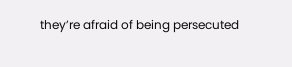they’re afraid of being persecuted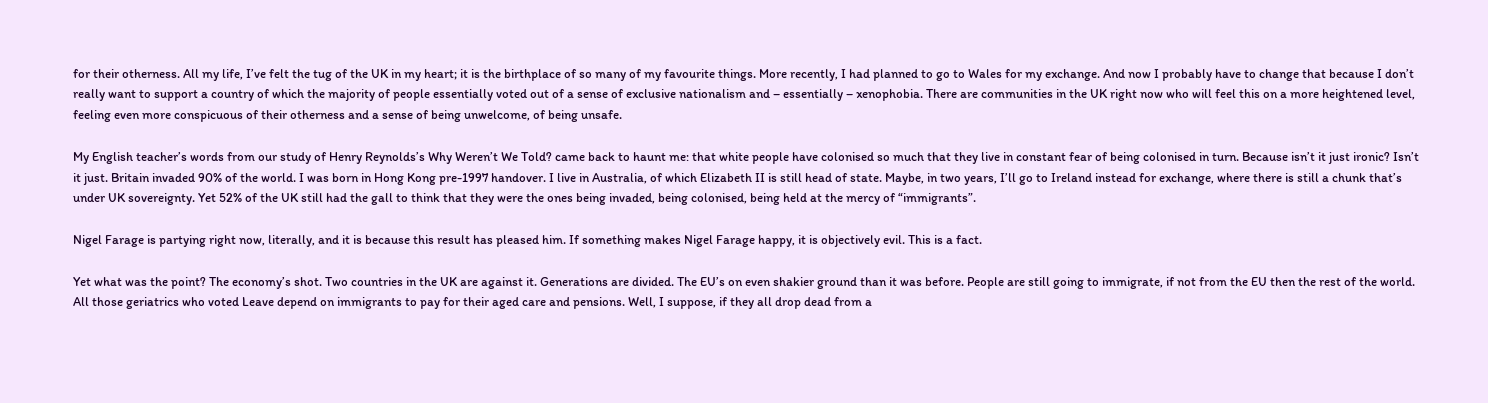for their otherness. All my life, I’ve felt the tug of the UK in my heart; it is the birthplace of so many of my favourite things. More recently, I had planned to go to Wales for my exchange. And now I probably have to change that because I don’t really want to support a country of which the majority of people essentially voted out of a sense of exclusive nationalism and – essentially – xenophobia. There are communities in the UK right now who will feel this on a more heightened level, feeling even more conspicuous of their otherness and a sense of being unwelcome, of being unsafe.

My English teacher’s words from our study of Henry Reynolds’s Why Weren’t We Told? came back to haunt me: that white people have colonised so much that they live in constant fear of being colonised in turn. Because isn’t it just ironic? Isn’t it just. Britain invaded 90% of the world. I was born in Hong Kong pre-1997 handover. I live in Australia, of which Elizabeth II is still head of state. Maybe, in two years, I’ll go to Ireland instead for exchange, where there is still a chunk that’s under UK sovereignty. Yet 52% of the UK still had the gall to think that they were the ones being invaded, being colonised, being held at the mercy of “immigrants”.

Nigel Farage is partying right now, literally, and it is because this result has pleased him. If something makes Nigel Farage happy, it is objectively evil. This is a fact.

Yet what was the point? The economy’s shot. Two countries in the UK are against it. Generations are divided. The EU’s on even shakier ground than it was before. People are still going to immigrate, if not from the EU then the rest of the world. All those geriatrics who voted Leave depend on immigrants to pay for their aged care and pensions. Well, I suppose, if they all drop dead from a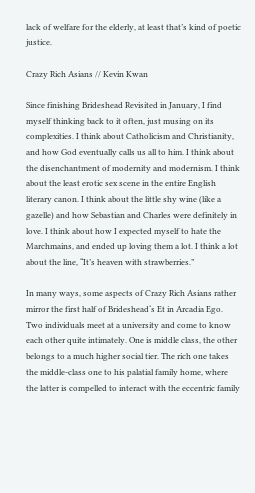lack of welfare for the elderly, at least that’s kind of poetic justice.

Crazy Rich Asians // Kevin Kwan

Since finishing Brideshead Revisited in January, I find myself thinking back to it often, just musing on its complexities. I think about Catholicism and Christianity, and how God eventually calls us all to him. I think about the disenchantment of modernity and modernism. I think about the least erotic sex scene in the entire English literary canon. I think about the little shy wine (like a gazelle) and how Sebastian and Charles were definitely in love. I think about how I expected myself to hate the Marchmains, and ended up loving them a lot. I think a lot about the line, “It’s heaven with strawberries.”

In many ways, some aspects of Crazy Rich Asians rather mirror the first half of Brideshead‘s Et in Arcadia Ego. Two individuals meet at a university and come to know each other quite intimately. One is middle class, the other belongs to a much higher social tier. The rich one takes the middle-class one to his palatial family home, where the latter is compelled to interact with the eccentric family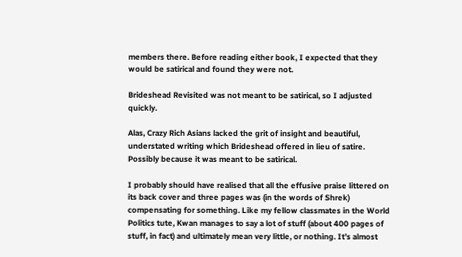members there. Before reading either book, I expected that they would be satirical and found they were not.

Brideshead Revisited was not meant to be satirical, so I adjusted quickly.

Alas, Crazy Rich Asians lacked the grit of insight and beautiful, understated writing which Brideshead offered in lieu of satire. Possibly because it was meant to be satirical.

I probably should have realised that all the effusive praise littered on its back cover and three pages was (in the words of Shrek) compensating for something. Like my fellow classmates in the World Politics tute, Kwan manages to say a lot of stuff (about 400 pages of stuff, in fact) and ultimately mean very little, or nothing. It’s almost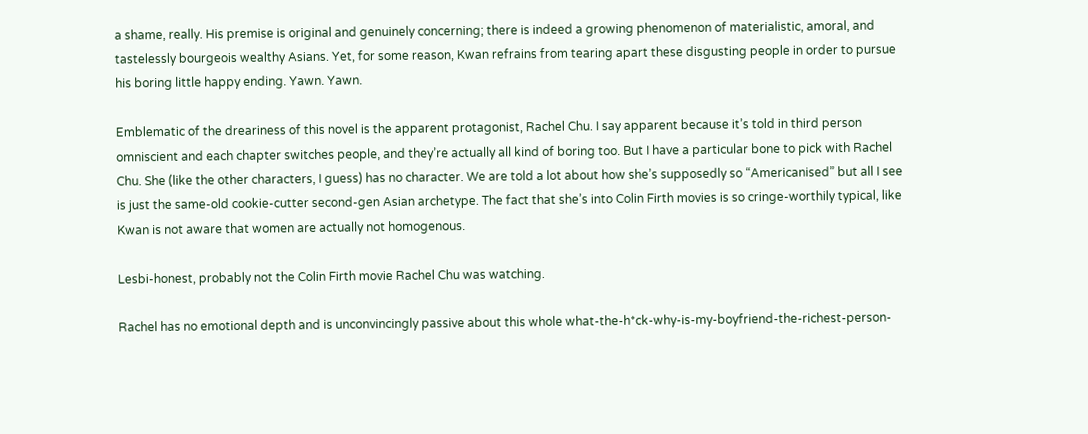a shame, really. His premise is original and genuinely concerning; there is indeed a growing phenomenon of materialistic, amoral, and tastelessly bourgeois wealthy Asians. Yet, for some reason, Kwan refrains from tearing apart these disgusting people in order to pursue his boring little happy ending. Yawn. Yawn.

Emblematic of the dreariness of this novel is the apparent protagonist, Rachel Chu. I say apparent because it’s told in third person omniscient and each chapter switches people, and they’re actually all kind of boring too. But I have a particular bone to pick with Rachel Chu. She (like the other characters, I guess) has no character. We are told a lot about how she’s supposedly so “Americanised” but all I see is just the same-old cookie-cutter second-gen Asian archetype. The fact that she’s into Colin Firth movies is so cringe-worthily typical, like Kwan is not aware that women are actually not homogenous.

Lesbi-honest, probably not the Colin Firth movie Rachel Chu was watching.

Rachel has no emotional depth and is unconvincingly passive about this whole what-the-h*ck-why-is-my-boyfriend-the-richest-person-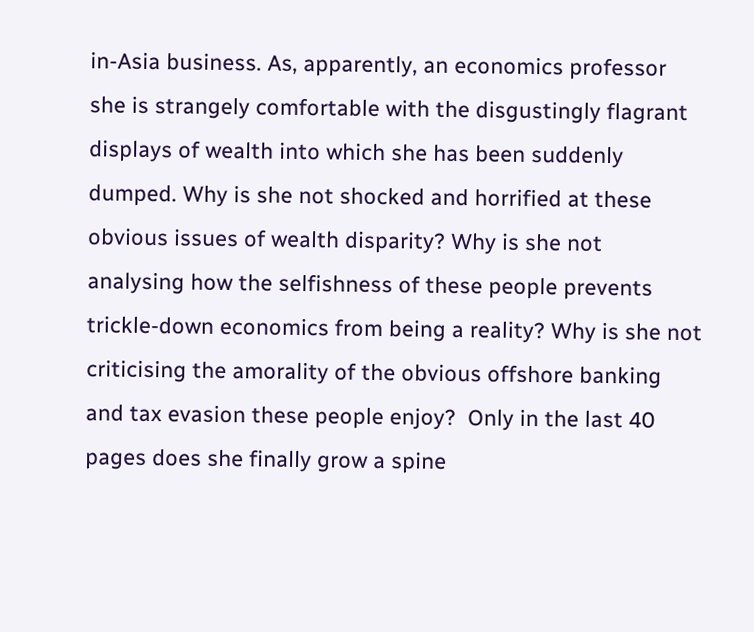in-Asia business. As, apparently, an economics professor she is strangely comfortable with the disgustingly flagrant displays of wealth into which she has been suddenly dumped. Why is she not shocked and horrified at these obvious issues of wealth disparity? Why is she not analysing how the selfishness of these people prevents trickle-down economics from being a reality? Why is she not criticising the amorality of the obvious offshore banking and tax evasion these people enjoy?  Only in the last 40 pages does she finally grow a spine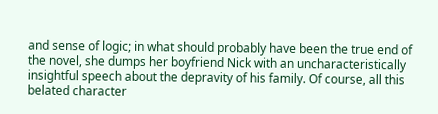and sense of logic; in what should probably have been the true end of the novel, she dumps her boyfriend Nick with an uncharacteristically insightful speech about the depravity of his family. Of course, all this belated character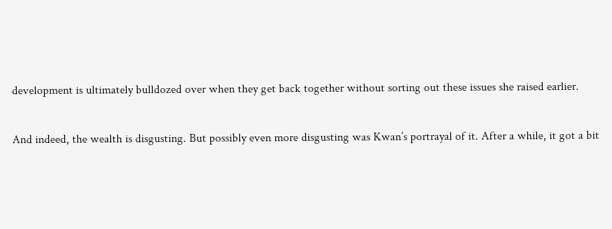development is ultimately bulldozed over when they get back together without sorting out these issues she raised earlier.

And indeed, the wealth is disgusting. But possibly even more disgusting was Kwan’s portrayal of it. After a while, it got a bit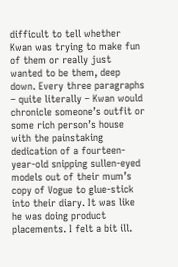difficult to tell whether Kwan was trying to make fun of them or really just wanted to be them, deep down. Every three paragraphs – quite literally – Kwan would chronicle someone’s outfit or some rich person’s house with the painstaking dedication of a fourteen-year-old snipping sullen-eyed models out of their mum’s copy of Vogue to glue-stick into their diary. It was like he was doing product placements. I felt a bit ill.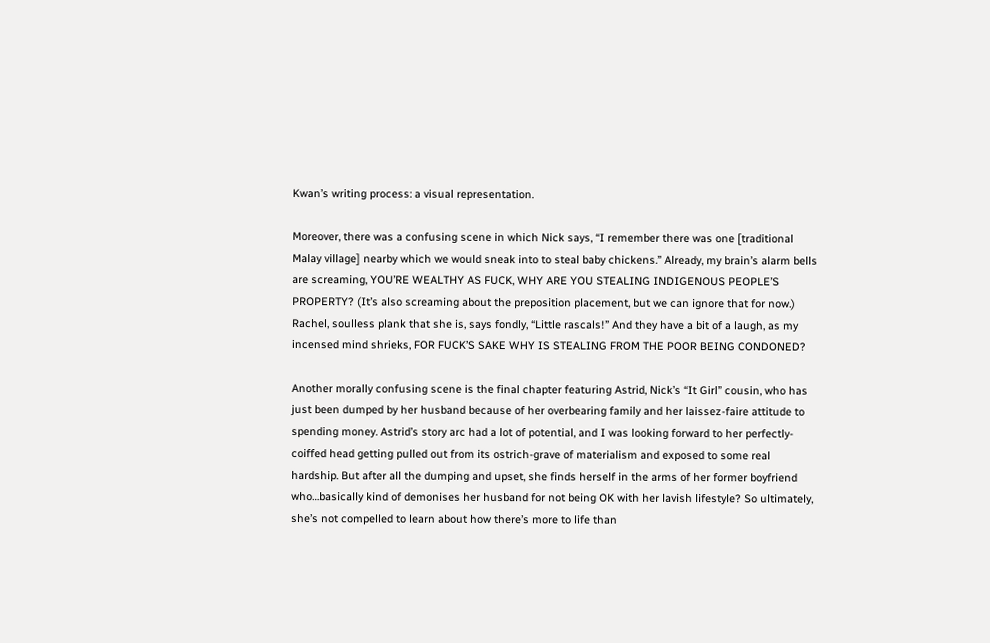Kwan’s writing process: a visual representation.

Moreover, there was a confusing scene in which Nick says, “I remember there was one [traditional Malay village] nearby which we would sneak into to steal baby chickens.” Already, my brain’s alarm bells are screaming, YOU’RE WEALTHY AS FUCK, WHY ARE YOU STEALING INDIGENOUS PEOPLE’S PROPERTY? (It’s also screaming about the preposition placement, but we can ignore that for now.) Rachel, soulless plank that she is, says fondly, “Little rascals!” And they have a bit of a laugh, as my incensed mind shrieks, FOR FUCK’S SAKE WHY IS STEALING FROM THE POOR BEING CONDONED?

Another morally confusing scene is the final chapter featuring Astrid, Nick’s “It Girl” cousin, who has just been dumped by her husband because of her overbearing family and her laissez-faire attitude to spending money. Astrid’s story arc had a lot of potential, and I was looking forward to her perfectly-coiffed head getting pulled out from its ostrich-grave of materialism and exposed to some real hardship. But after all the dumping and upset, she finds herself in the arms of her former boyfriend who…basically kind of demonises her husband for not being OK with her lavish lifestyle? So ultimately, she’s not compelled to learn about how there’s more to life than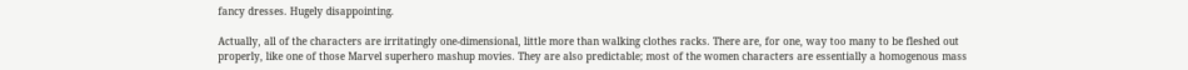fancy dresses. Hugely disappointing.

Actually, all of the characters are irritatingly one-dimensional, little more than walking clothes racks. There are, for one, way too many to be fleshed out properly, like one of those Marvel superhero mashup movies. They are also predictable; most of the women characters are essentially a homogenous mass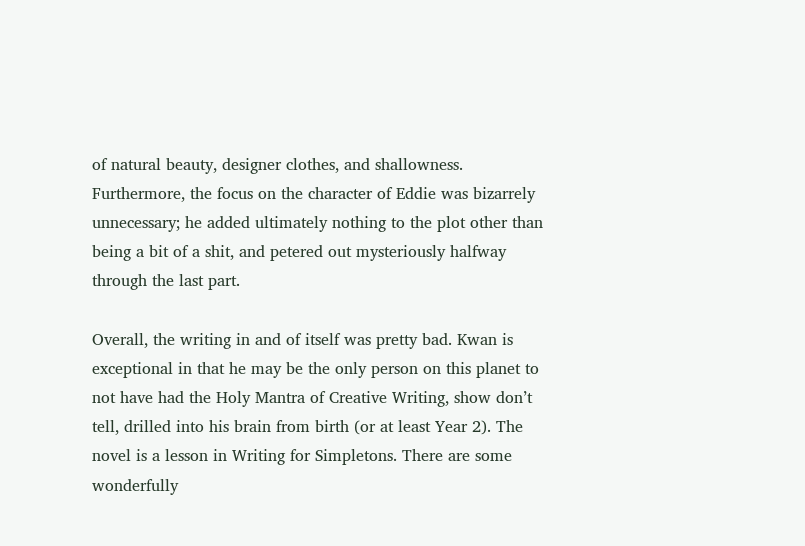of natural beauty, designer clothes, and shallowness. Furthermore, the focus on the character of Eddie was bizarrely unnecessary; he added ultimately nothing to the plot other than being a bit of a shit, and petered out mysteriously halfway through the last part.

Overall, the writing in and of itself was pretty bad. Kwan is exceptional in that he may be the only person on this planet to not have had the Holy Mantra of Creative Writing, show don’t tell, drilled into his brain from birth (or at least Year 2). The novel is a lesson in Writing for Simpletons. There are some wonderfully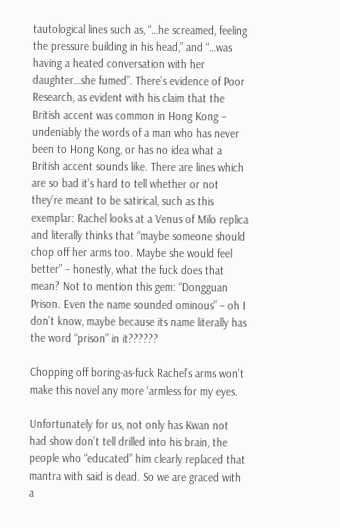tautological lines such as, “…he screamed, feeling the pressure building in his head,” and “…was having a heated conversation with her daughter…she fumed”. There’s evidence of Poor Research, as evident with his claim that the British accent was common in Hong Kong – undeniably the words of a man who has never been to Hong Kong, or has no idea what a British accent sounds like. There are lines which are so bad it’s hard to tell whether or not they’re meant to be satirical, such as this exemplar: Rachel looks at a Venus of Milo replica and literally thinks that “maybe someone should chop off her arms too. Maybe she would feel better” – honestly, what the fuck does that mean? Not to mention this gem: “Dongguan Prison. Even the name sounded ominous” – oh I don’t know, maybe because its name literally has the word “prison” in it??????

Chopping off boring-as-fuck Rachel’s arms won’t make this novel any more ‘armless for my eyes.

Unfortunately for us, not only has Kwan not had show don’t tell drilled into his brain, the people who “educated” him clearly replaced that mantra with said is dead. So we are graced with a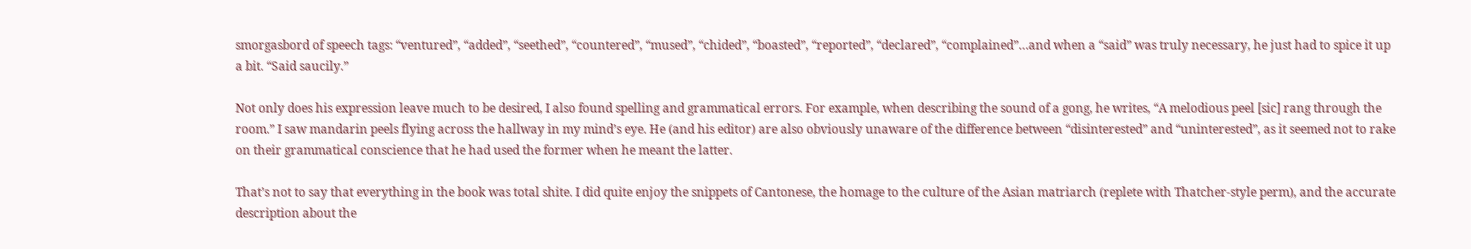smorgasbord of speech tags: “ventured”, “added”, “seethed”, “countered”, “mused”, “chided”, “boasted”, “reported”, “declared”, “complained”…and when a “said” was truly necessary, he just had to spice it up a bit. “Said saucily.”

Not only does his expression leave much to be desired, I also found spelling and grammatical errors. For example, when describing the sound of a gong, he writes, “A melodious peel [sic] rang through the room.” I saw mandarin peels flying across the hallway in my mind’s eye. He (and his editor) are also obviously unaware of the difference between “disinterested” and “uninterested”, as it seemed not to rake on their grammatical conscience that he had used the former when he meant the latter.

That’s not to say that everything in the book was total shite. I did quite enjoy the snippets of Cantonese, the homage to the culture of the Asian matriarch (replete with Thatcher-style perm), and the accurate description about the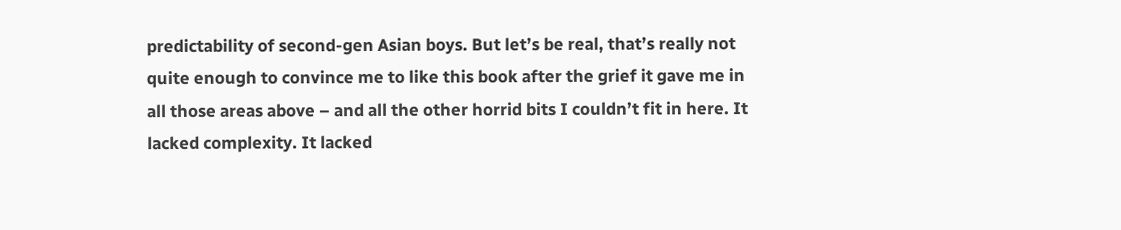predictability of second-gen Asian boys. But let’s be real, that’s really not quite enough to convince me to like this book after the grief it gave me in all those areas above – and all the other horrid bits I couldn’t fit in here. It lacked complexity. It lacked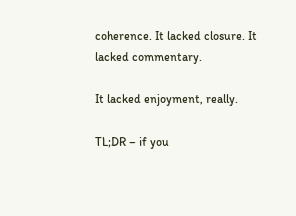coherence. It lacked closure. It lacked commentary.

It lacked enjoyment, really.

TL;DR – if you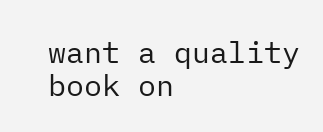want a quality book on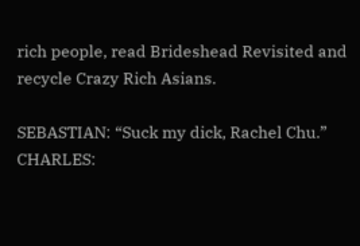rich people, read Brideshead Revisited and recycle Crazy Rich Asians.

SEBASTIAN: “Suck my dick, Rachel Chu.” CHARLES: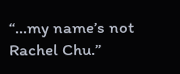“…my name’s not Rachel Chu.”